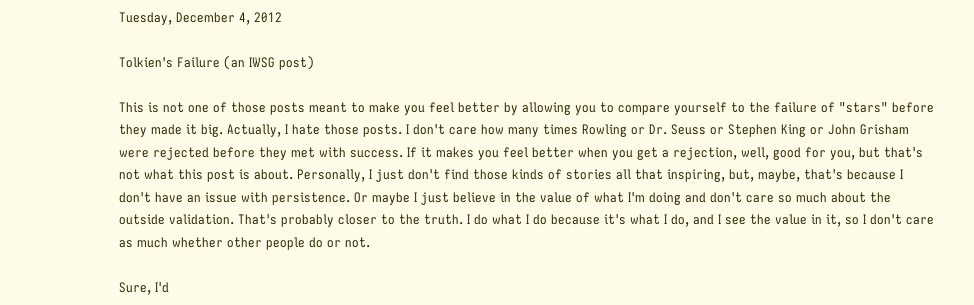Tuesday, December 4, 2012

Tolkien's Failure (an IWSG post)

This is not one of those posts meant to make you feel better by allowing you to compare yourself to the failure of "stars" before they made it big. Actually, I hate those posts. I don't care how many times Rowling or Dr. Seuss or Stephen King or John Grisham were rejected before they met with success. If it makes you feel better when you get a rejection, well, good for you, but that's not what this post is about. Personally, I just don't find those kinds of stories all that inspiring, but, maybe, that's because I don't have an issue with persistence. Or maybe I just believe in the value of what I'm doing and don't care so much about the outside validation. That's probably closer to the truth. I do what I do because it's what I do, and I see the value in it, so I don't care as much whether other people do or not.

Sure, I'd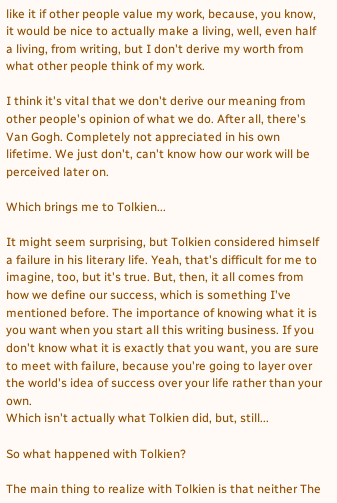like it if other people value my work, because, you know, it would be nice to actually make a living, well, even half a living, from writing, but I don't derive my worth from what other people think of my work.

I think it's vital that we don't derive our meaning from other people's opinion of what we do. After all, there's Van Gogh. Completely not appreciated in his own lifetime. We just don't, can't know how our work will be perceived later on.

Which brings me to Tolkien...

It might seem surprising, but Tolkien considered himself a failure in his literary life. Yeah, that's difficult for me to imagine, too, but it's true. But, then, it all comes from how we define our success, which is something I've mentioned before. The importance of knowing what it is you want when you start all this writing business. If you don't know what it is exactly that you want, you are sure to meet with failure, because you're going to layer over the world's idea of success over your life rather than your own.
Which isn't actually what Tolkien did, but, still...

So what happened with Tolkien?

The main thing to realize with Tolkien is that neither The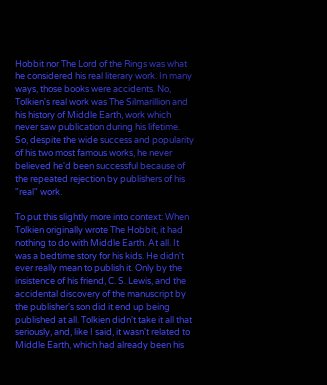Hobbit nor The Lord of the Rings was what he considered his real literary work. In many ways, those books were accidents. No, Tolkien's real work was The Silmarillion and his history of Middle Earth, work which never saw publication during his lifetime. So, despite the wide success and popularity of his two most famous works, he never believed he'd been successful because of the repeated rejection by publishers of his "real" work.

To put this slightly more into context: When Tolkien originally wrote The Hobbit, it had nothing to do with Middle Earth. At all. It was a bedtime story for his kids. He didn't ever really mean to publish it. Only by the insistence of his friend, C. S. Lewis, and the accidental discovery of the manuscript by the publisher's son did it end up being published at all. Tolkien didn't take it all that seriously, and, like I said, it wasn't related to Middle Earth, which had already been his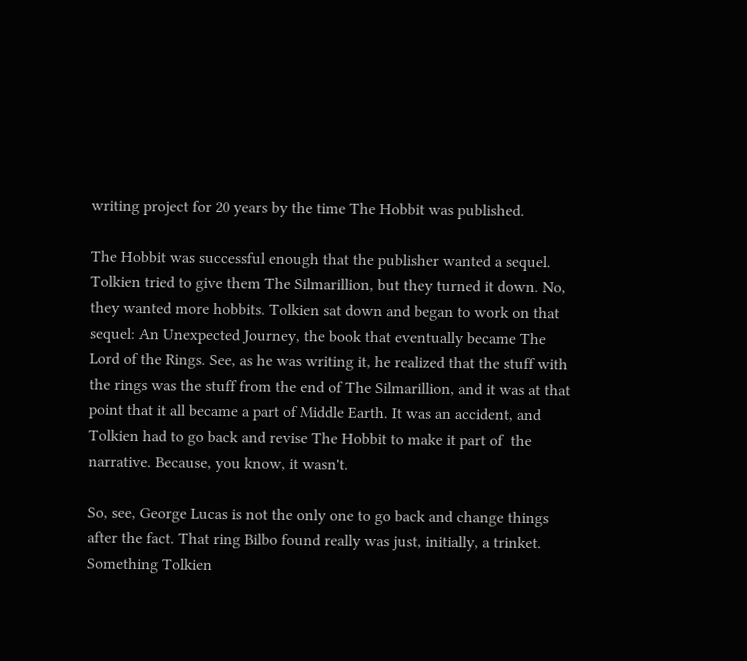writing project for 20 years by the time The Hobbit was published.

The Hobbit was successful enough that the publisher wanted a sequel. Tolkien tried to give them The Silmarillion, but they turned it down. No, they wanted more hobbits. Tolkien sat down and began to work on that sequel: An Unexpected Journey, the book that eventually became The Lord of the Rings. See, as he was writing it, he realized that the stuff with the rings was the stuff from the end of The Silmarillion, and it was at that point that it all became a part of Middle Earth. It was an accident, and Tolkien had to go back and revise The Hobbit to make it part of  the narrative. Because, you know, it wasn't.

So, see, George Lucas is not the only one to go back and change things after the fact. That ring Bilbo found really was just, initially, a trinket. Something Tolkien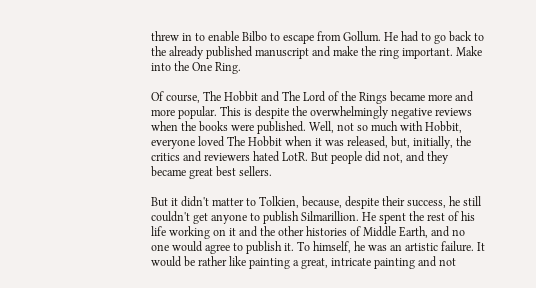threw in to enable Bilbo to escape from Gollum. He had to go back to the already published manuscript and make the ring important. Make into the One Ring.

Of course, The Hobbit and The Lord of the Rings became more and more popular. This is despite the overwhelmingly negative reviews when the books were published. Well, not so much with Hobbit, everyone loved The Hobbit when it was released, but, initially, the critics and reviewers hated LotR. But people did not, and they became great best sellers.

But it didn't matter to Tolkien, because, despite their success, he still couldn't get anyone to publish Silmarillion. He spent the rest of his life working on it and the other histories of Middle Earth, and no one would agree to publish it. To himself, he was an artistic failure. It would be rather like painting a great, intricate painting and not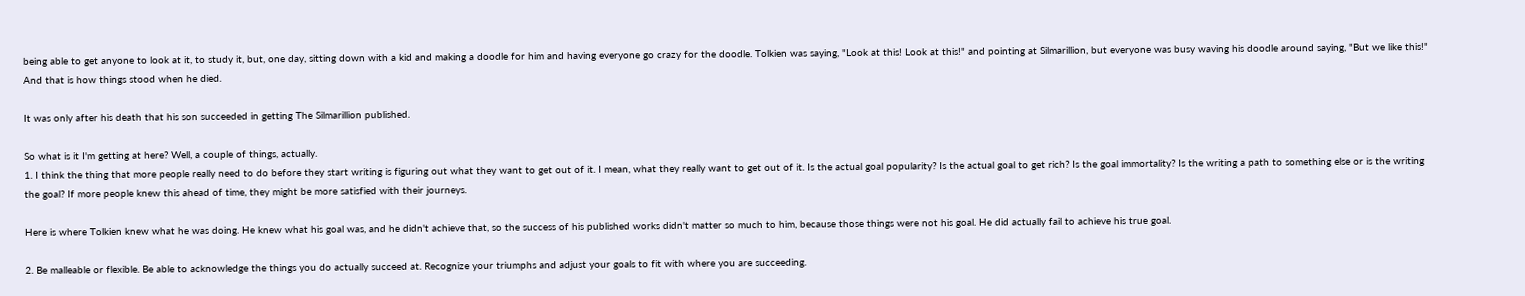being able to get anyone to look at it, to study it, but, one day, sitting down with a kid and making a doodle for him and having everyone go crazy for the doodle. Tolkien was saying, "Look at this! Look at this!" and pointing at Silmarillion, but everyone was busy waving his doodle around saying, "But we like this!" And that is how things stood when he died.

It was only after his death that his son succeeded in getting The Silmarillion published.

So what is it I'm getting at here? Well, a couple of things, actually.
1. I think the thing that more people really need to do before they start writing is figuring out what they want to get out of it. I mean, what they really want to get out of it. Is the actual goal popularity? Is the actual goal to get rich? Is the goal immortality? Is the writing a path to something else or is the writing the goal? If more people knew this ahead of time, they might be more satisfied with their journeys.

Here is where Tolkien knew what he was doing. He knew what his goal was, and he didn't achieve that, so the success of his published works didn't matter so much to him, because those things were not his goal. He did actually fail to achieve his true goal.

2. Be malleable or flexible. Be able to acknowledge the things you do actually succeed at. Recognize your triumphs and adjust your goals to fit with where you are succeeding.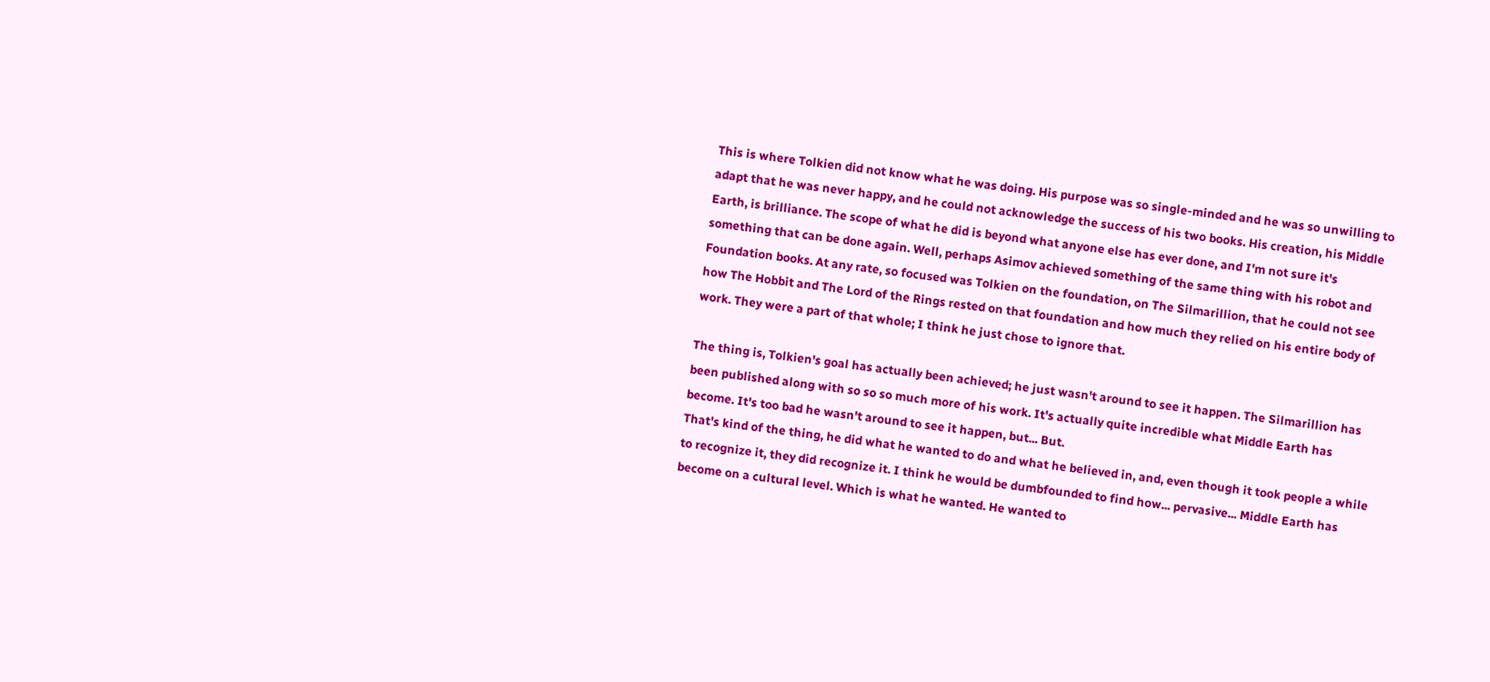This is where Tolkien did not know what he was doing. His purpose was so single-minded and he was so unwilling to adapt that he was never happy, and he could not acknowledge the success of his two books. His creation, his Middle Earth, is brilliance. The scope of what he did is beyond what anyone else has ever done, and I'm not sure it's something that can be done again. Well, perhaps Asimov achieved something of the same thing with his robot and Foundation books. At any rate, so focused was Tolkien on the foundation, on The Silmarillion, that he could not see how The Hobbit and The Lord of the Rings rested on that foundation and how much they relied on his entire body of work. They were a part of that whole; I think he just chose to ignore that.

The thing is, Tolkien's goal has actually been achieved; he just wasn't around to see it happen. The Silmarillion has been published along with so so so much more of his work. It's actually quite incredible what Middle Earth has become. It's too bad he wasn't around to see it happen, but... But.
That's kind of the thing, he did what he wanted to do and what he believed in, and, even though it took people a while to recognize it, they did recognize it. I think he would be dumbfounded to find how... pervasive... Middle Earth has become on a cultural level. Which is what he wanted. He wanted to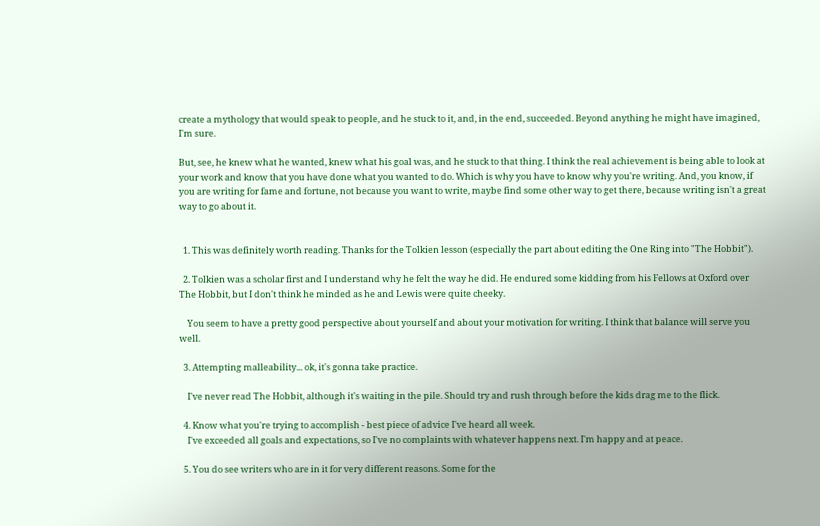create a mythology that would speak to people, and he stuck to it, and, in the end, succeeded. Beyond anything he might have imagined, I'm sure.

But, see, he knew what he wanted, knew what his goal was, and he stuck to that thing. I think the real achievement is being able to look at your work and know that you have done what you wanted to do. Which is why you have to know why you're writing. And, you know, if you are writing for fame and fortune, not because you want to write, maybe find some other way to get there, because writing isn't a great way to go about it.


  1. This was definitely worth reading. Thanks for the Tolkien lesson (especially the part about editing the One Ring into "The Hobbit").

  2. Tolkien was a scholar first and I understand why he felt the way he did. He endured some kidding from his Fellows at Oxford over The Hobbit, but I don't think he minded as he and Lewis were quite cheeky.

    You seem to have a pretty good perspective about yourself and about your motivation for writing. I think that balance will serve you well.

  3. Attempting malleability... ok, it's gonna take practice.

    I've never read The Hobbit, although it's waiting in the pile. Should try and rush through before the kids drag me to the flick.

  4. Know what you're trying to accomplish - best piece of advice I've heard all week.
    I've exceeded all goals and expectations, so I've no complaints with whatever happens next. I'm happy and at peace.

  5. You do see writers who are in it for very different reasons. Some for the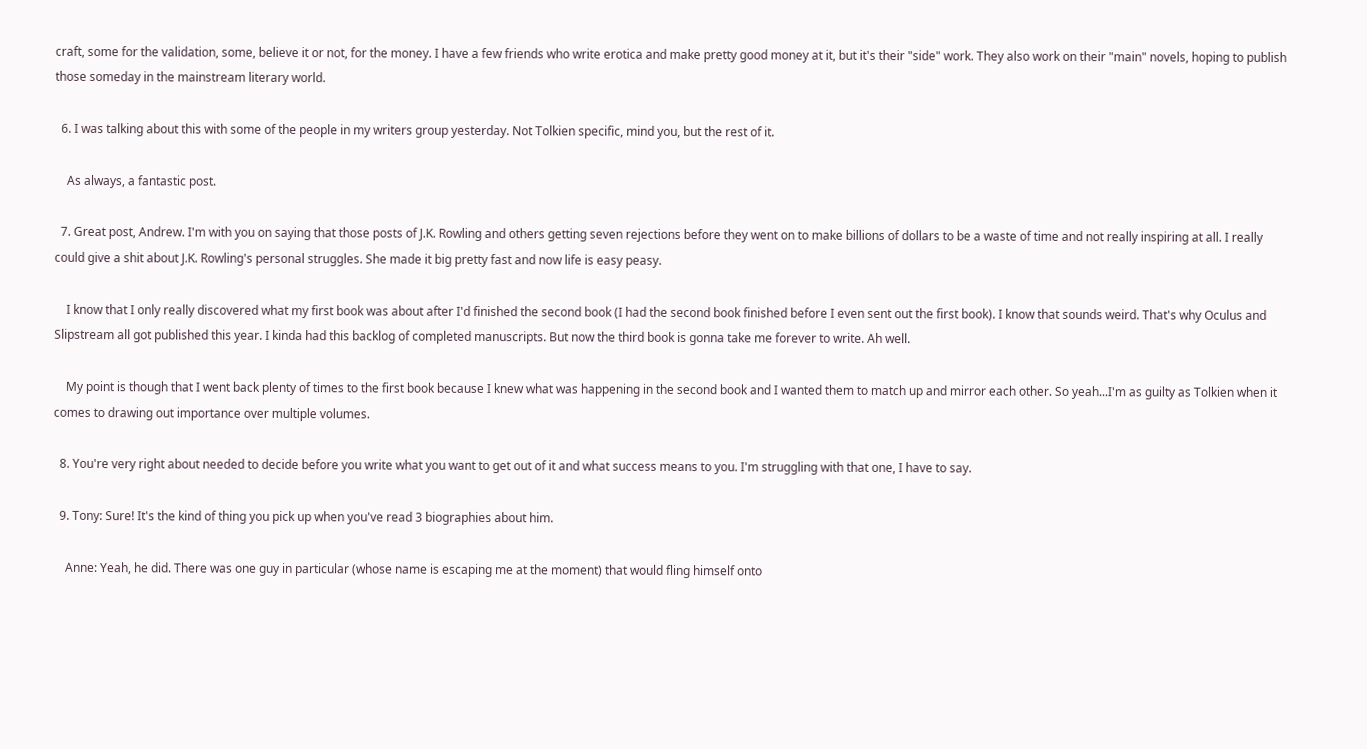craft, some for the validation, some, believe it or not, for the money. I have a few friends who write erotica and make pretty good money at it, but it's their "side" work. They also work on their "main" novels, hoping to publish those someday in the mainstream literary world.

  6. I was talking about this with some of the people in my writers group yesterday. Not Tolkien specific, mind you, but the rest of it.

    As always, a fantastic post.

  7. Great post, Andrew. I'm with you on saying that those posts of J.K. Rowling and others getting seven rejections before they went on to make billions of dollars to be a waste of time and not really inspiring at all. I really could give a shit about J.K. Rowling's personal struggles. She made it big pretty fast and now life is easy peasy.

    I know that I only really discovered what my first book was about after I'd finished the second book (I had the second book finished before I even sent out the first book). I know that sounds weird. That's why Oculus and Slipstream all got published this year. I kinda had this backlog of completed manuscripts. But now the third book is gonna take me forever to write. Ah well.

    My point is though that I went back plenty of times to the first book because I knew what was happening in the second book and I wanted them to match up and mirror each other. So yeah...I'm as guilty as Tolkien when it comes to drawing out importance over multiple volumes.

  8. You're very right about needed to decide before you write what you want to get out of it and what success means to you. I'm struggling with that one, I have to say.

  9. Tony: Sure! It's the kind of thing you pick up when you've read 3 biographies about him.

    Anne: Yeah, he did. There was one guy in particular (whose name is escaping me at the moment) that would fling himself onto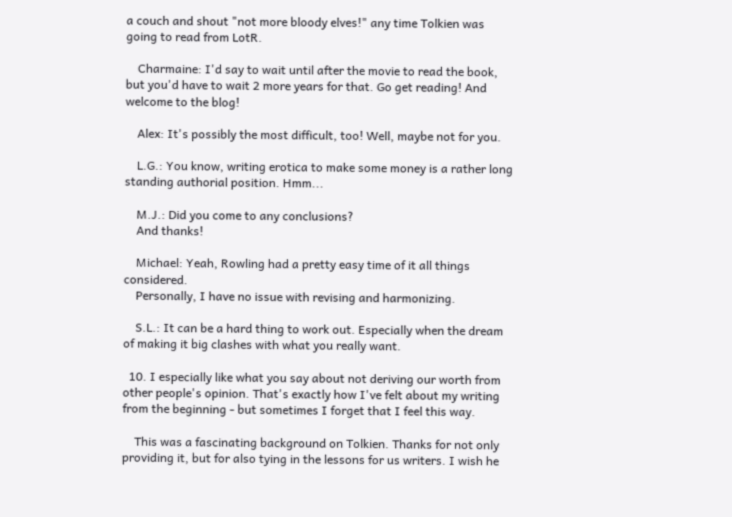a couch and shout "not more bloody elves!" any time Tolkien was going to read from LotR.

    Charmaine: I'd say to wait until after the movie to read the book, but you'd have to wait 2 more years for that. Go get reading! And welcome to the blog!

    Alex: It's possibly the most difficult, too! Well, maybe not for you.

    L.G.: You know, writing erotica to make some money is a rather long standing authorial position. Hmm...

    M.J.: Did you come to any conclusions?
    And thanks!

    Michael: Yeah, Rowling had a pretty easy time of it all things considered.
    Personally, I have no issue with revising and harmonizing.

    S.L.: It can be a hard thing to work out. Especially when the dream of making it big clashes with what you really want.

  10. I especially like what you say about not deriving our worth from other people's opinion. That's exactly how I've felt about my writing from the beginning - but sometimes I forget that I feel this way.

    This was a fascinating background on Tolkien. Thanks for not only providing it, but for also tying in the lessons for us writers. I wish he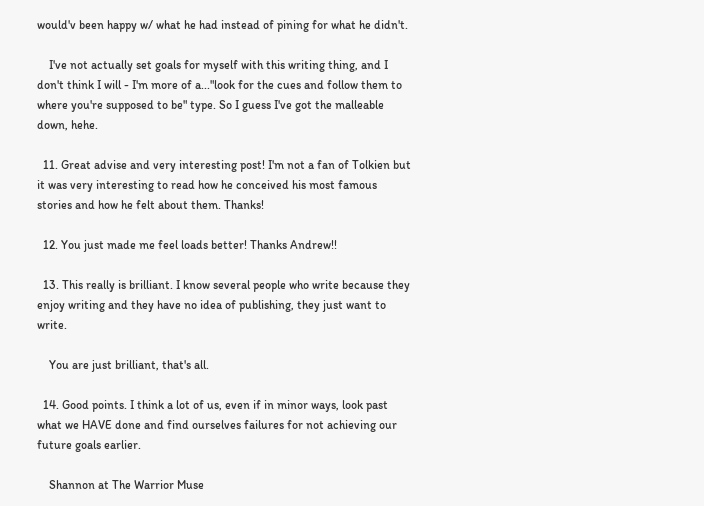would'v been happy w/ what he had instead of pining for what he didn't.

    I've not actually set goals for myself with this writing thing, and I don't think I will - I'm more of a..."look for the cues and follow them to where you're supposed to be" type. So I guess I've got the malleable down, hehe.

  11. Great advise and very interesting post! I'm not a fan of Tolkien but it was very interesting to read how he conceived his most famous stories and how he felt about them. Thanks!

  12. You just made me feel loads better! Thanks Andrew!!

  13. This really is brilliant. I know several people who write because they enjoy writing and they have no idea of publishing, they just want to write.

    You are just brilliant, that's all.

  14. Good points. I think a lot of us, even if in minor ways, look past what we HAVE done and find ourselves failures for not achieving our future goals earlier.

    Shannon at The Warrior Muse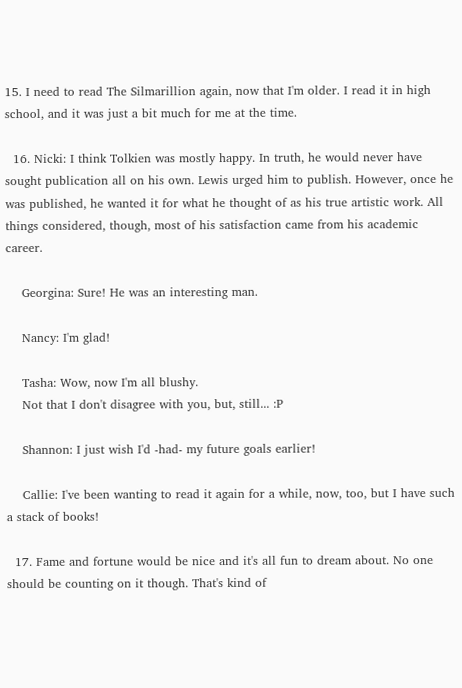15. I need to read The Silmarillion again, now that I'm older. I read it in high school, and it was just a bit much for me at the time.

  16. Nicki: I think Tolkien was mostly happy. In truth, he would never have sought publication all on his own. Lewis urged him to publish. However, once he was published, he wanted it for what he thought of as his true artistic work. All things considered, though, most of his satisfaction came from his academic career.

    Georgina: Sure! He was an interesting man.

    Nancy: I'm glad!

    Tasha: Wow, now I'm all blushy.
    Not that I don't disagree with you, but, still... :P

    Shannon: I just wish I'd -had- my future goals earlier!

    Callie: I've been wanting to read it again for a while, now, too, but I have such a stack of books!

  17. Fame and fortune would be nice and it's all fun to dream about. No one should be counting on it though. That's kind of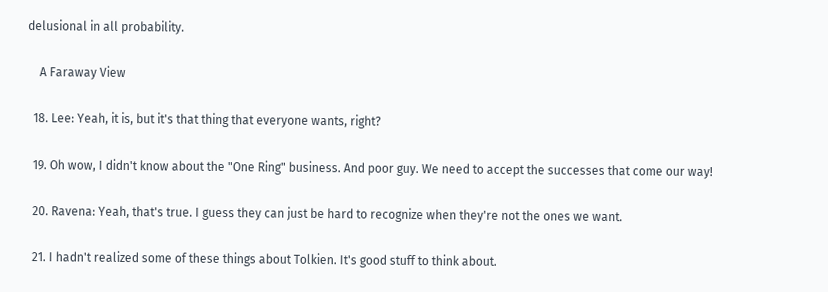delusional in all probability.

    A Faraway View

  18. Lee: Yeah, it is, but it's that thing that everyone wants, right?

  19. Oh wow, I didn't know about the "One Ring" business. And poor guy. We need to accept the successes that come our way!

  20. Ravena: Yeah, that's true. I guess they can just be hard to recognize when they're not the ones we want.

  21. I hadn't realized some of these things about Tolkien. It's good stuff to think about.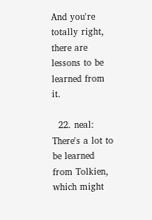And you're totally right, there are lessons to be learned from it.

  22. neal: There's a lot to be learned from Tolkien, which might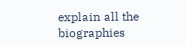explain all the biographies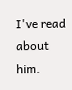I've read about him.